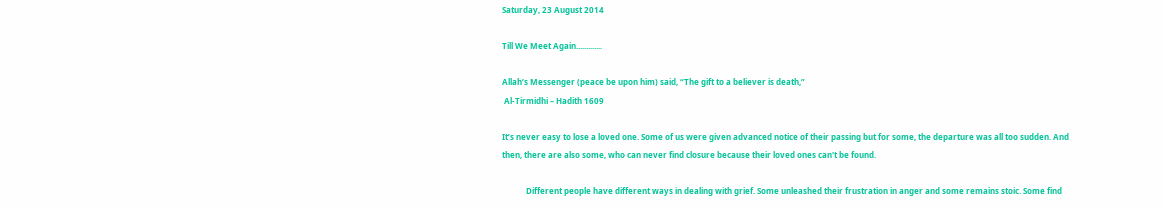Saturday, 23 August 2014

Till We Meet Again.............

Allah’s Messenger (peace be upon him) said, “The gift to a believer is death,”
 Al-Tirmidhi – Hadith 1609

It’s never easy to lose a loved one. Some of us were given advanced notice of their passing but for some, the departure was all too sudden. And then, there are also some, who can never find closure because their loved ones can't be found.

            Different people have different ways in dealing with grief. Some unleashed their frustration in anger and some remains stoic. Some find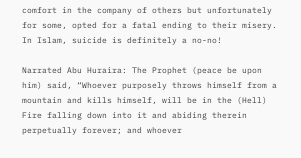comfort in the company of others but unfortunately for some, opted for a fatal ending to their misery. In Islam, suicide is definitely a no-no!

Narrated Abu Huraira: The Prophet (peace be upon him) said, “Whoever purposely throws himself from a mountain and kills himself, will be in the (Hell) Fire falling down into it and abiding therein perpetually forever; and whoever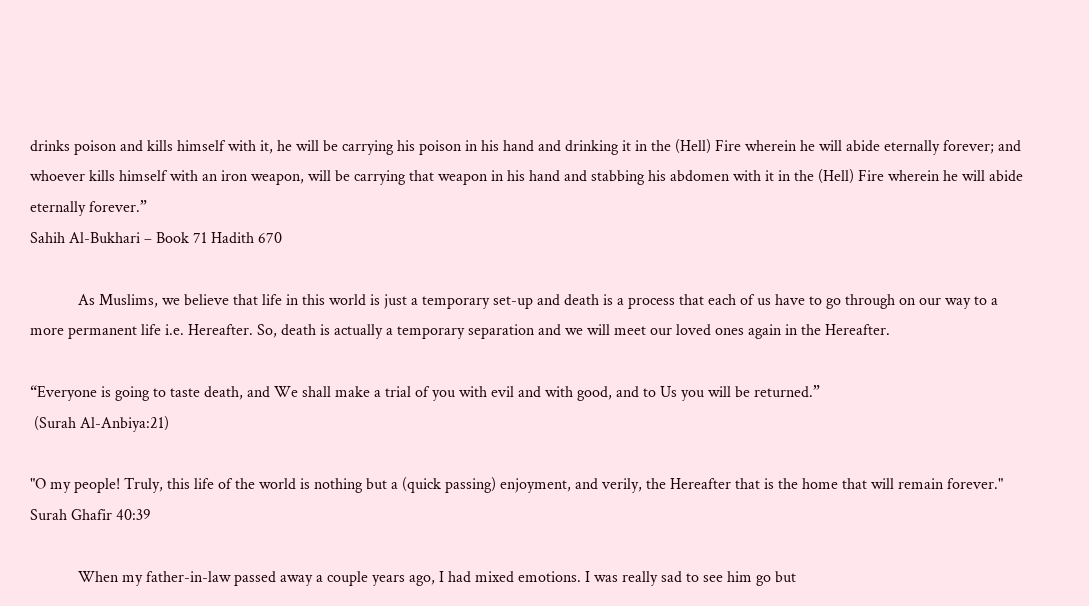drinks poison and kills himself with it, he will be carrying his poison in his hand and drinking it in the (Hell) Fire wherein he will abide eternally forever; and whoever kills himself with an iron weapon, will be carrying that weapon in his hand and stabbing his abdomen with it in the (Hell) Fire wherein he will abide eternally forever.”
Sahih Al-Bukhari – Book 71 Hadith 670

            As Muslims, we believe that life in this world is just a temporary set-up and death is a process that each of us have to go through on our way to a more permanent life i.e. Hereafter. So, death is actually a temporary separation and we will meet our loved ones again in the Hereafter.

“Everyone is going to taste death, and We shall make a trial of you with evil and with good, and to Us you will be returned.”
 (Surah Al-Anbiya:21)

"O my people! Truly, this life of the world is nothing but a (quick passing) enjoyment, and verily, the Hereafter that is the home that will remain forever."
Surah Ghafir 40:39

            When my father-in-law passed away a couple years ago, I had mixed emotions. I was really sad to see him go but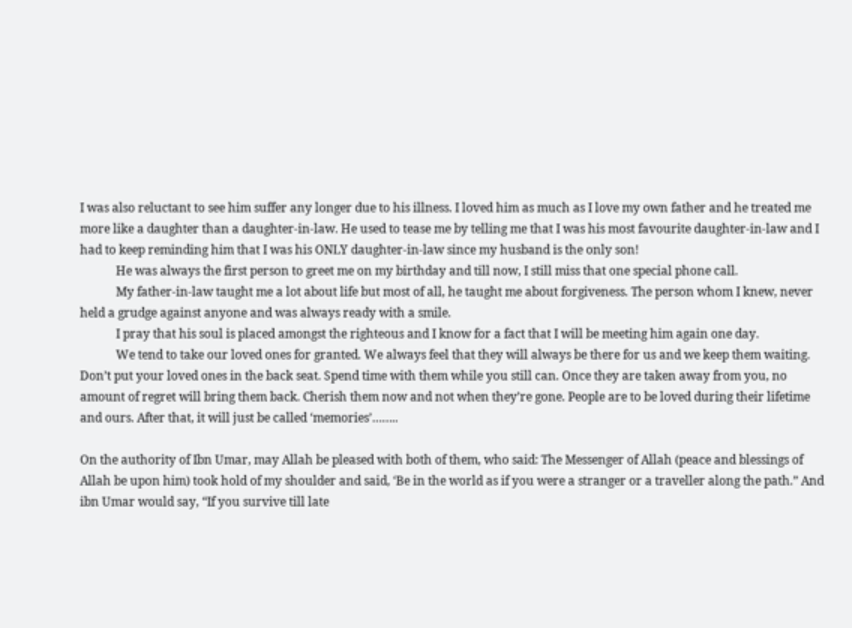I was also reluctant to see him suffer any longer due to his illness. I loved him as much as I love my own father and he treated me more like a daughter than a daughter-in-law. He used to tease me by telling me that I was his most favourite daughter-in-law and I had to keep reminding him that I was his ONLY daughter-in-law since my husband is the only son!
            He was always the first person to greet me on my birthday and till now, I still miss that one special phone call.
            My father-in-law taught me a lot about life but most of all, he taught me about forgiveness. The person whom I knew, never held a grudge against anyone and was always ready with a smile.
            I pray that his soul is placed amongst the righteous and I know for a fact that I will be meeting him again one day.
            We tend to take our loved ones for granted. We always feel that they will always be there for us and we keep them waiting. Don’t put your loved ones in the back seat. Spend time with them while you still can. Once they are taken away from you, no amount of regret will bring them back. Cherish them now and not when they’re gone. People are to be loved during their lifetime and ours. After that, it will just be called ‘memories’……..

On the authority of Ibn Umar, may Allah be pleased with both of them, who said: The Messenger of Allah (peace and blessings of Allah be upon him) took hold of my shoulder and said, ‘Be in the world as if you were a stranger or a traveller along the path.” And ibn Umar would say, “If you survive till late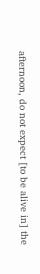afternoon, do not expect [to be alive in] the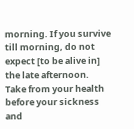morning. If you survive till morning, do not expect [to be alive in] the late afternoon. Take from your health before your sickness and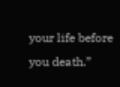your life before you death.”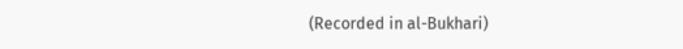(Recorded in al-Bukhari)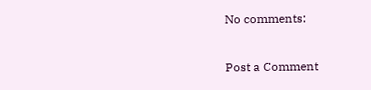No comments:

Post a Comment